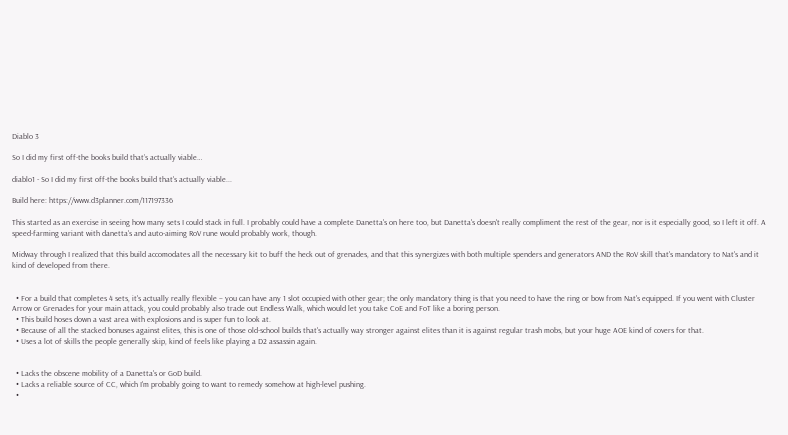Diablo 3

So I did my first off-the books build that’s actually viable…

diablo1 - So I did my first off-the books build that's actually viable...

Build here: https://www.d3planner.com/117197336

This started as an exercise in seeing how many sets I could stack in full. I probably could have a complete Danetta's on here too, but Danetta's doesn't really compliment the rest of the gear, nor is it especially good, so I left it off. A speed-farming variant with danetta's and auto-aiming RoV rune would probably work, though.

Midway through I realized that this build accomodates all the necessary kit to buff the heck out of grenades, and that this synergizes with both multiple spenders and generators AND the RoV skill that's mandatory to Nat's and it kind of developed from there.


  • For a build that completes 4 sets, it's actually really flexible – you can have any 1 slot occupied with other gear; the only mandatory thing is that you need to have the ring or bow from Nat's equipped. If you went with Cluster Arrow or Grenades for your main attack, you could probably also trade out Endless Walk, which would let you take CoE and FoT like a boring person.
  • This build hoses down a vast area with explosions and is super fun to look at.
  • Because of all the stacked bonuses against elites, this is one of those old-school builds that's actually way stronger against elites than it is against regular trash mobs, but your huge AOE kind of covers for that.
  • Uses a lot of skills the people generally skip, kind of feels like playing a D2 assassin again.


  • Lacks the obscene mobility of a Danetta's or GoD build.
  • Lacks a reliable source of CC, which I'm probably going to want to remedy somehow at high-level pushing.
  •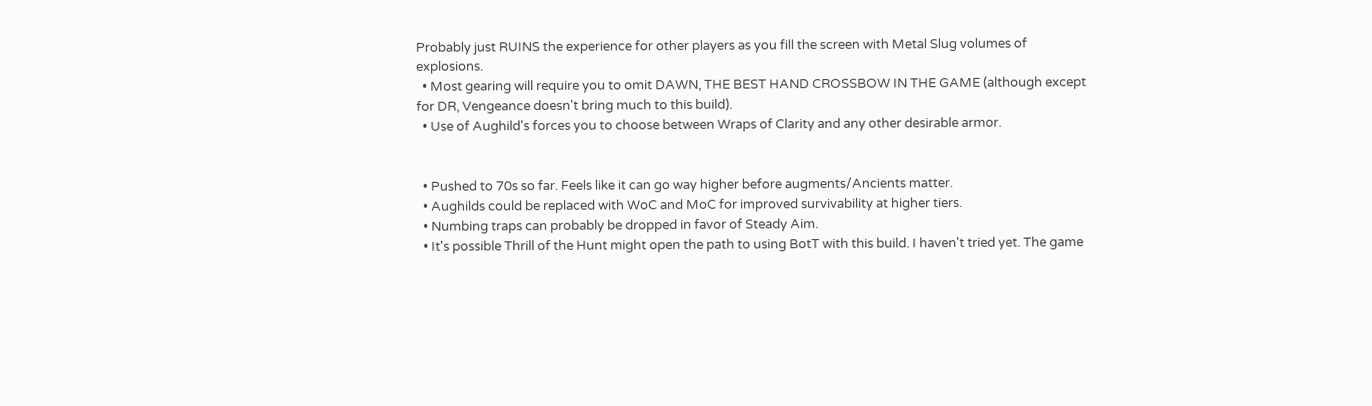Probably just RUINS the experience for other players as you fill the screen with Metal Slug volumes of explosions.
  • Most gearing will require you to omit DAWN, THE BEST HAND CROSSBOW IN THE GAME (although except for DR, Vengeance doesn't bring much to this build).
  • Use of Aughild's forces you to choose between Wraps of Clarity and any other desirable armor.


  • Pushed to 70s so far. Feels like it can go way higher before augments/Ancients matter.
  • Aughilds could be replaced with WoC and MoC for improved survivability at higher tiers.
  • Numbing traps can probably be dropped in favor of Steady Aim.
  • It's possible Thrill of the Hunt might open the path to using BotT with this build. I haven't tried yet. The game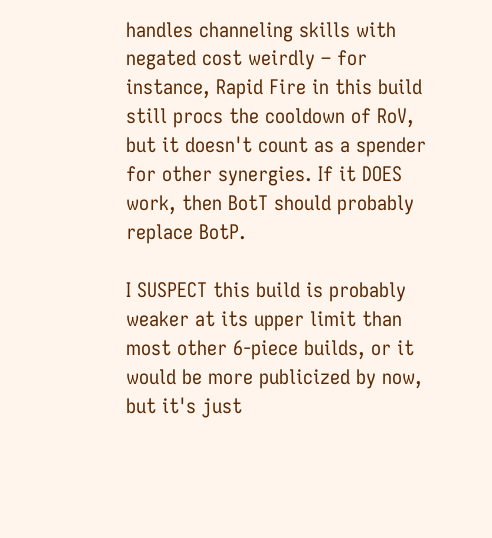handles channeling skills with negated cost weirdly – for instance, Rapid Fire in this build still procs the cooldown of RoV, but it doesn't count as a spender for other synergies. If it DOES work, then BotT should probably replace BotP.

I SUSPECT this build is probably weaker at its upper limit than most other 6-piece builds, or it would be more publicized by now, but it's just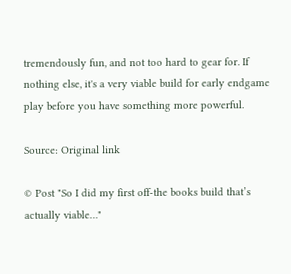tremendously fun, and not too hard to gear for. If nothing else, it's a very viable build for early endgame play before you have something more powerful.

Source: Original link

© Post "So I did my first off-the books build that’s actually viable…"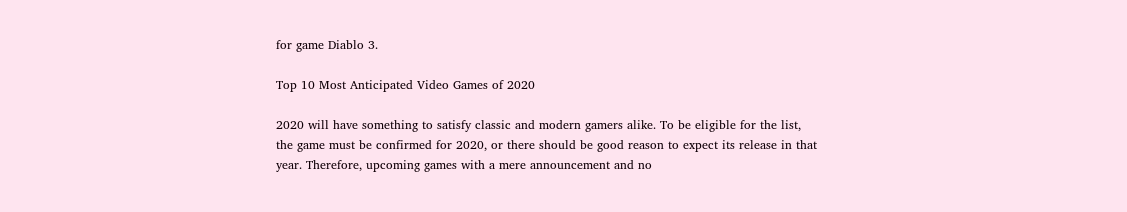for game Diablo 3.

Top 10 Most Anticipated Video Games of 2020

2020 will have something to satisfy classic and modern gamers alike. To be eligible for the list, the game must be confirmed for 2020, or there should be good reason to expect its release in that year. Therefore, upcoming games with a mere announcement and no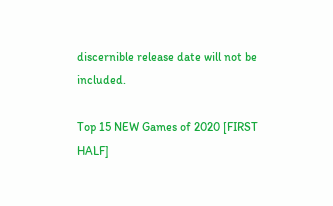discernible release date will not be included.

Top 15 NEW Games of 2020 [FIRST HALF]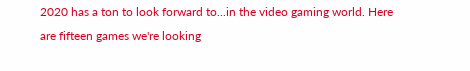2020 has a ton to look forward to...in the video gaming world. Here are fifteen games we're looking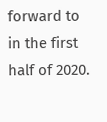forward to in the first half of 2020.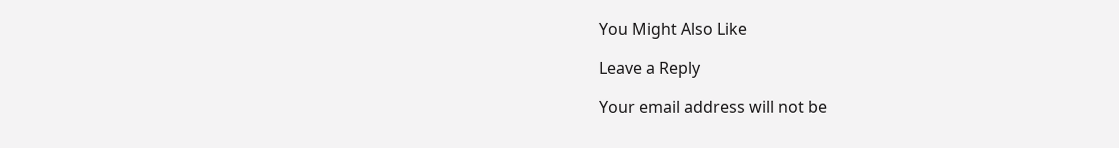You Might Also Like

Leave a Reply

Your email address will not be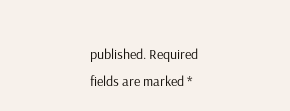published. Required fields are marked *